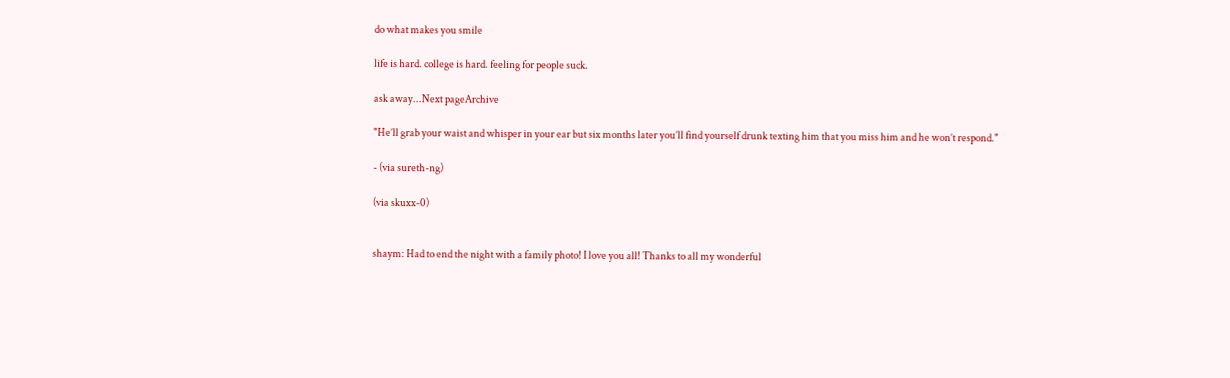do what makes you smile

life is hard. college is hard. feeling for people suck.

ask away...Next pageArchive

"He’ll grab your waist and whisper in your ear but six months later you’ll find yourself drunk texting him that you miss him and he won’t respond."

- (via sureth-ng)

(via skuxx-0)


shaym: Had to end the night with a family photo! I love you all! Thanks to all my wonderful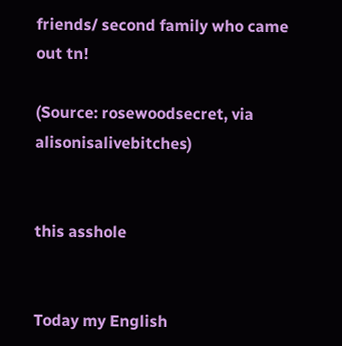friends/ second family who came out tn!

(Source: rosewoodsecret, via alisonisalivebitches)


this asshole


Today my English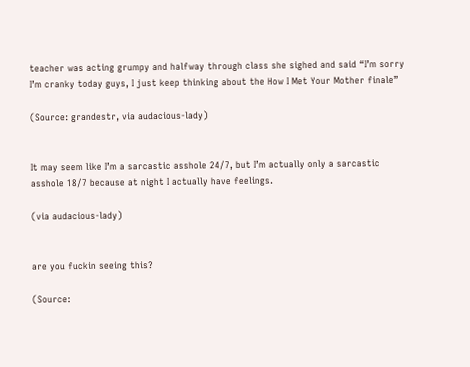teacher was acting grumpy and halfway through class she sighed and said “I’m sorry I’m cranky today guys, I just keep thinking about the How I Met Your Mother finale”

(Source: grandestr, via audacious-lady)


It may seem like I’m a sarcastic asshole 24/7, but I’m actually only a sarcastic asshole 18/7 because at night I actually have feelings.

(via audacious-lady)


are you fuckin seeing this?

(Source: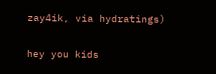zay4ik, via hydratings)


hey you kids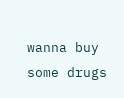wanna buy some drugs